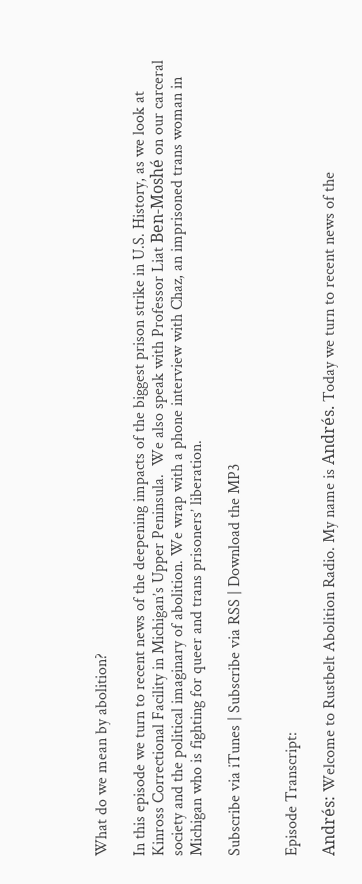What do we mean by abolition?

In this episode we turn to recent news of the deepening impacts of the biggest prison strike in U.S. History, as we look at Kinross Correctional Facility in Michigan’s Upper Peninsula.  We also speak with Professor Liat Ben-Moshé on our carceral society and the political imaginary of abolition. We wrap with a phone interview with Chaz, an imprisoned trans woman in Michigan who is fighting for queer and trans prisoners’ liberation.

Subscribe via iTunes | Subscribe via RSS | Download the MP3


Episode Transcript:

Andrés: Welcome to Rustbelt Abolition Radio. My name is Andrés. Today we turn to recent news of the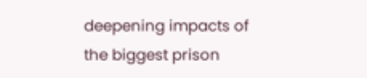deepening impacts of the biggest prison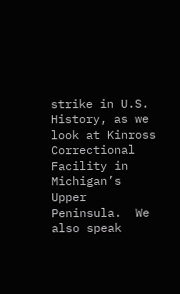strike in U.S. History, as we look at Kinross Correctional Facility in Michigan’s Upper Peninsula.  We also speak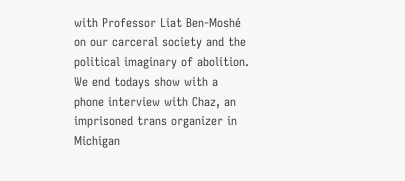with Professor Liat Ben-Moshé on our carceral society and the political imaginary of abolition. We end todays show with a phone interview with Chaz, an imprisoned trans organizer in Michigan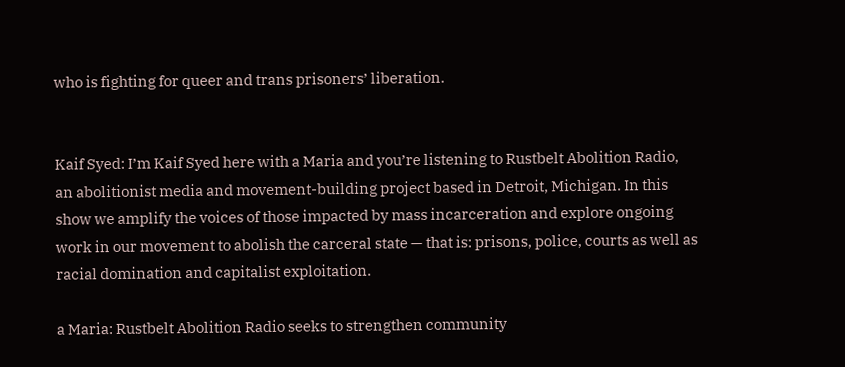who is fighting for queer and trans prisoners’ liberation.


Kaif Syed: I’m Kaif Syed here with a Maria and you’re listening to Rustbelt Abolition Radio, an abolitionist media and movement-building project based in Detroit, Michigan. In this show we amplify the voices of those impacted by mass incarceration and explore ongoing work in our movement to abolish the carceral state — that is: prisons, police, courts as well as racial domination and capitalist exploitation.

a Maria: Rustbelt Abolition Radio seeks to strengthen community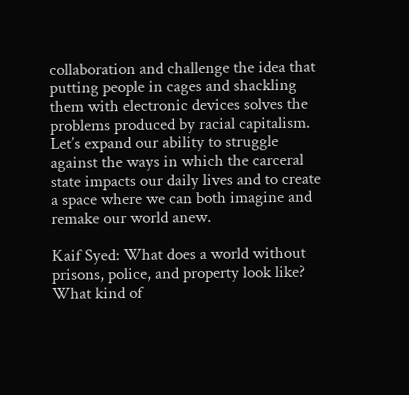collaboration and challenge the idea that putting people in cages and shackling them with electronic devices solves the problems produced by racial capitalism. Let’s expand our ability to struggle against the ways in which the carceral state impacts our daily lives and to create a space where we can both imagine and remake our world anew.

Kaif Syed: What does a world without prisons, police, and property look like? What kind of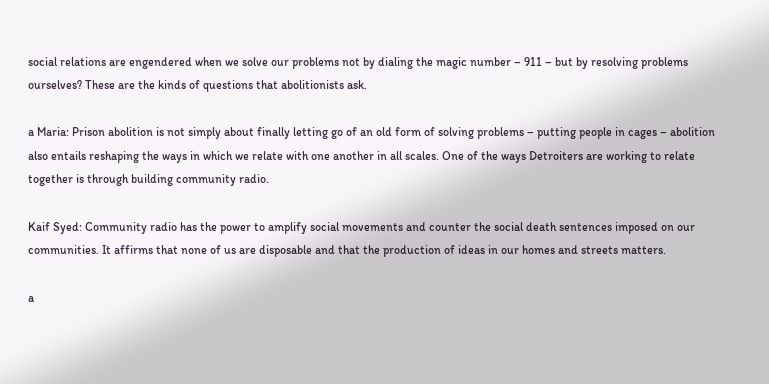social relations are engendered when we solve our problems not by dialing the magic number – 911 – but by resolving problems ourselves? These are the kinds of questions that abolitionists ask.

a Maria: Prison abolition is not simply about finally letting go of an old form of solving problems – putting people in cages – abolition also entails reshaping the ways in which we relate with one another in all scales. One of the ways Detroiters are working to relate together is through building community radio.

Kaif Syed: Community radio has the power to amplify social movements and counter the social death sentences imposed on our communities. It affirms that none of us are disposable and that the production of ideas in our homes and streets matters.

a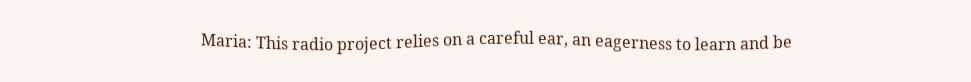Maria: This radio project relies on a careful ear, an eagerness to learn and be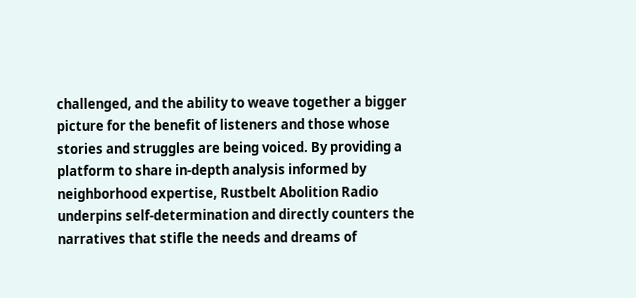challenged, and the ability to weave together a bigger picture for the benefit of listeners and those whose stories and struggles are being voiced. By providing a platform to share in-depth analysis informed by neighborhood expertise, Rustbelt Abolition Radio underpins self-determination and directly counters the narratives that stifle the needs and dreams of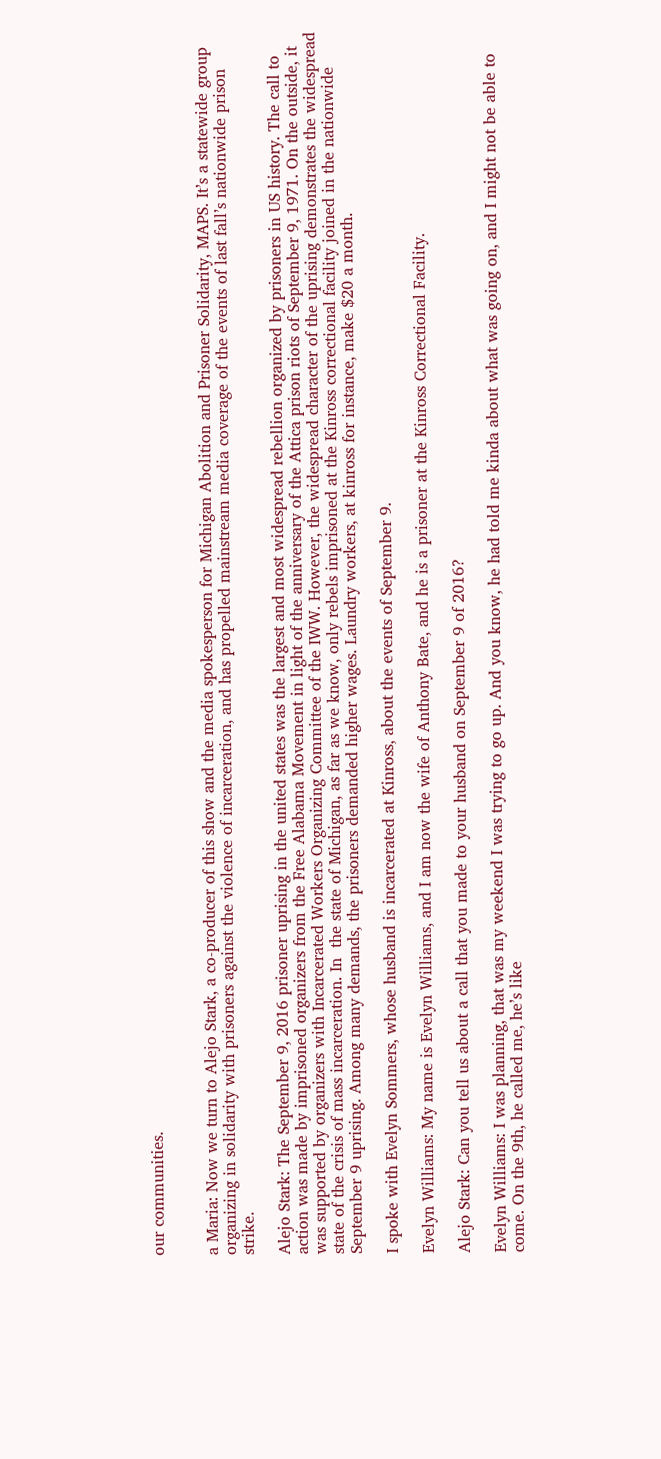our communities.


a Maria: Now we turn to Alejo Stark, a co-producer of this show and the media spokesperson for Michigan Abolition and Prisoner Solidarity, MAPS. It’s a statewide group organizing in solidarity with prisoners against the violence of incarceration, and has propelled mainstream media coverage of the events of last fall’s nationwide prison strike.

Alejo Stark: The September 9, 2016 prisoner uprising in the united states was the largest and most widespread rebellion organized by prisoners in US history. The call to action was made by imprisoned organizers from the Free Alabama Movement in light of the anniversary of the Attica prison riots of September 9, 1971. On the outside, it was supported by organizers with Incarcerated Workers Organizing Committee of the IWW. However, the widespread character of the uprising demonstrates the widespread state of the crisis of mass incarceration. In  the state of Michigan, as far as we know, only rebels imprisoned at the Kinross correctional facility joined in the nationwide September 9 uprising. Among many demands, the prisoners demanded higher wages. Laundry workers, at kinross for instance, make $20 a month.

I spoke with Evelyn Sommers, whose husband is incarcerated at Kinross, about the events of September 9.

Evelyn Williams: My name is Evelyn Williams, and I am now the wife of Anthony Bate, and he is a prisoner at the Kinross Correctional Facility.

Alejo Stark: Can you tell us about a call that you made to your husband on September 9 of 2016?

Evelyn Williams: I was planning, that was my weekend I was trying to go up. And you know, he had told me kinda about what was going on, and I might not be able to come. On the 9th, he called me, he’s like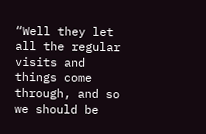“Well they let all the regular visits and things come through, and so we should be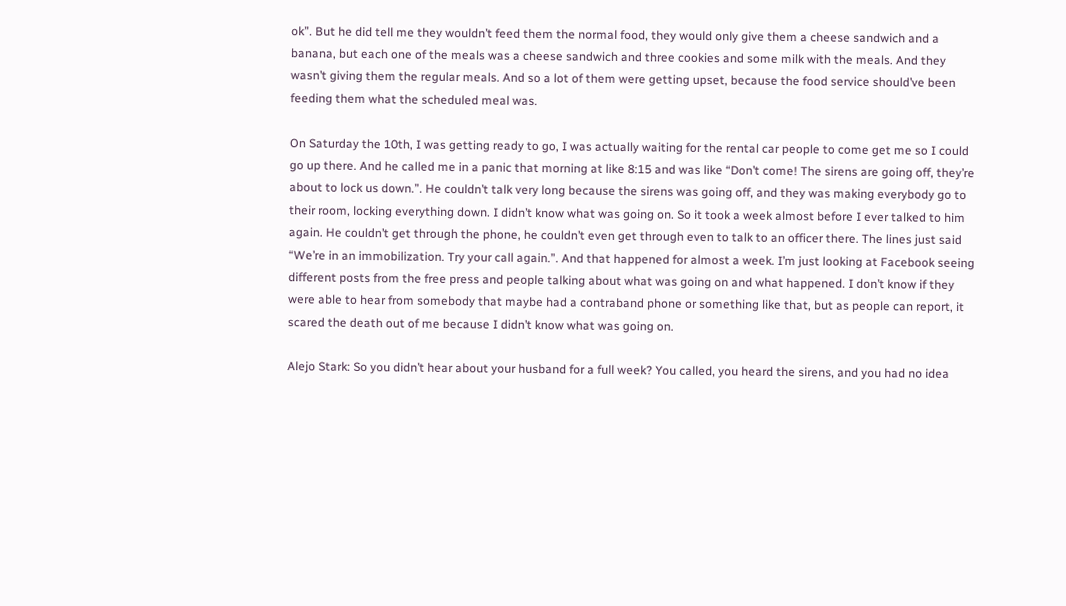ok”. But he did tell me they wouldn’t feed them the normal food, they would only give them a cheese sandwich and a banana, but each one of the meals was a cheese sandwich and three cookies and some milk with the meals. And they wasn’t giving them the regular meals. And so a lot of them were getting upset, because the food service should’ve been feeding them what the scheduled meal was.

On Saturday the 10th, I was getting ready to go, I was actually waiting for the rental car people to come get me so I could go up there. And he called me in a panic that morning at like 8:15 and was like “Don’t come! The sirens are going off, they’re about to lock us down.”. He couldn’t talk very long because the sirens was going off, and they was making everybody go to their room, locking everything down. I didn’t know what was going on. So it took a week almost before I ever talked to him again. He couldn’t get through the phone, he couldn’t even get through even to talk to an officer there. The lines just said “We’re in an immobilization. Try your call again.”. And that happened for almost a week. I’m just looking at Facebook seeing different posts from the free press and people talking about what was going on and what happened. I don’t know if they were able to hear from somebody that maybe had a contraband phone or something like that, but as people can report, it scared the death out of me because I didn’t know what was going on.

Alejo Stark: So you didn’t hear about your husband for a full week? You called, you heard the sirens, and you had no idea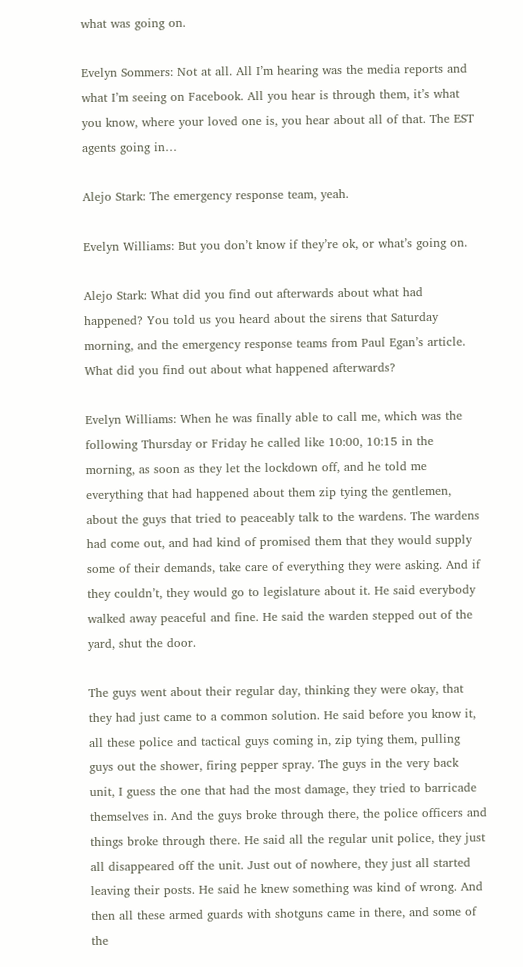what was going on.

Evelyn Sommers: Not at all. All I’m hearing was the media reports and what I’m seeing on Facebook. All you hear is through them, it’s what you know, where your loved one is, you hear about all of that. The EST agents going in…

Alejo Stark: The emergency response team, yeah.

Evelyn Williams: But you don’t know if they’re ok, or what’s going on.

Alejo Stark: What did you find out afterwards about what had happened? You told us you heard about the sirens that Saturday morning, and the emergency response teams from Paul Egan’s article. What did you find out about what happened afterwards?

Evelyn Williams: When he was finally able to call me, which was the following Thursday or Friday he called like 10:00, 10:15 in the morning, as soon as they let the lockdown off, and he told me everything that had happened about them zip tying the gentlemen, about the guys that tried to peaceably talk to the wardens. The wardens had come out, and had kind of promised them that they would supply some of their demands, take care of everything they were asking. And if they couldn’t, they would go to legislature about it. He said everybody walked away peaceful and fine. He said the warden stepped out of the yard, shut the door.

The guys went about their regular day, thinking they were okay, that they had just came to a common solution. He said before you know it, all these police and tactical guys coming in, zip tying them, pulling guys out the shower, firing pepper spray. The guys in the very back unit, I guess the one that had the most damage, they tried to barricade themselves in. And the guys broke through there, the police officers and things broke through there. He said all the regular unit police, they just all disappeared off the unit. Just out of nowhere, they just all started leaving their posts. He said he knew something was kind of wrong. And then all these armed guards with shotguns came in there, and some of the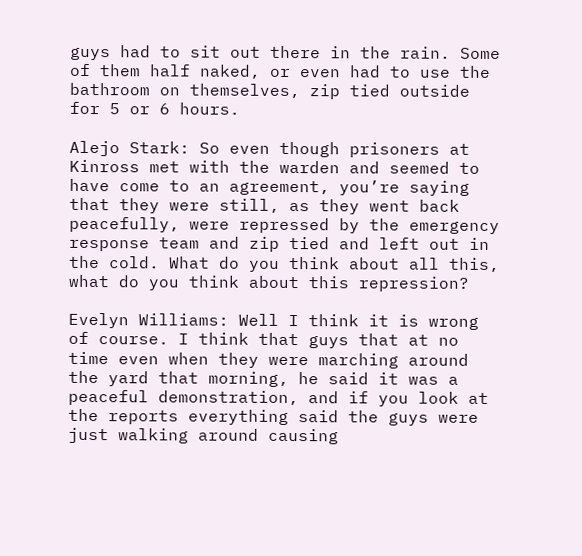guys had to sit out there in the rain. Some of them half naked, or even had to use the bathroom on themselves, zip tied outside for 5 or 6 hours.

Alejo Stark: So even though prisoners at Kinross met with the warden and seemed to have come to an agreement, you’re saying that they were still, as they went back peacefully, were repressed by the emergency response team and zip tied and left out in the cold. What do you think about all this, what do you think about this repression?

Evelyn Williams: Well I think it is wrong of course. I think that guys that at no time even when they were marching around the yard that morning, he said it was a peaceful demonstration, and if you look at the reports everything said the guys were just walking around causing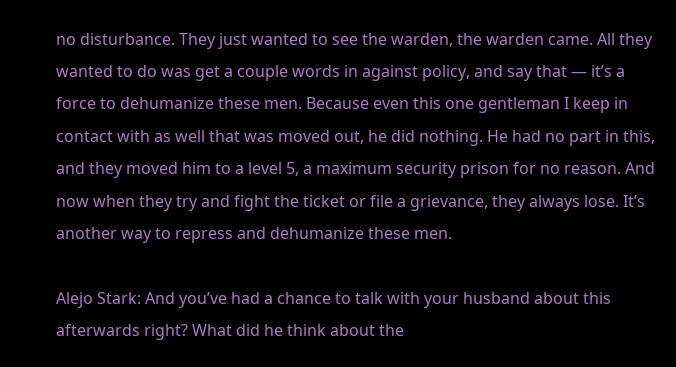no disturbance. They just wanted to see the warden, the warden came. All they wanted to do was get a couple words in against policy, and say that — it’s a force to dehumanize these men. Because even this one gentleman I keep in contact with as well that was moved out, he did nothing. He had no part in this, and they moved him to a level 5, a maximum security prison for no reason. And now when they try and fight the ticket or file a grievance, they always lose. It’s another way to repress and dehumanize these men.

Alejo Stark: And you’ve had a chance to talk with your husband about this afterwards right? What did he think about the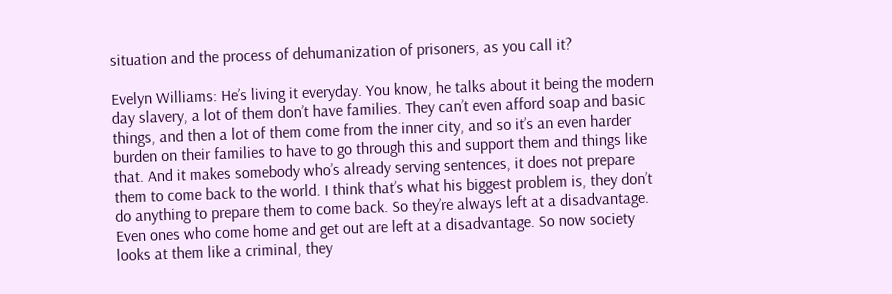situation and the process of dehumanization of prisoners, as you call it?

Evelyn Williams: He’s living it everyday. You know, he talks about it being the modern day slavery, a lot of them don’t have families. They can’t even afford soap and basic things, and then a lot of them come from the inner city, and so it’s an even harder burden on their families to have to go through this and support them and things like that. And it makes somebody who’s already serving sentences, it does not prepare them to come back to the world. I think that’s what his biggest problem is, they don’t do anything to prepare them to come back. So they’re always left at a disadvantage. Even ones who come home and get out are left at a disadvantage. So now society looks at them like a criminal, they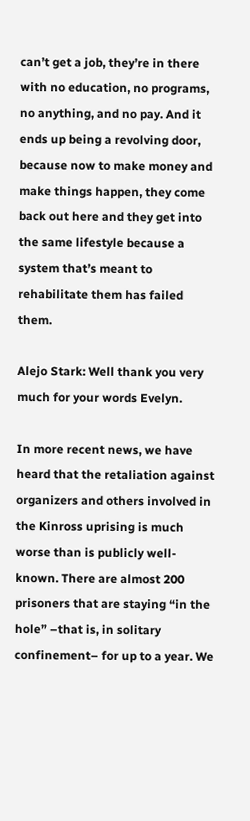can’t get a job, they’re in there with no education, no programs, no anything, and no pay. And it ends up being a revolving door, because now to make money and make things happen, they come back out here and they get into the same lifestyle because a system that’s meant to rehabilitate them has failed them.

Alejo Stark: Well thank you very much for your words Evelyn.

In more recent news, we have heard that the retaliation against organizers and others involved in the Kinross uprising is much worse than is publicly well-known. There are almost 200 prisoners that are staying “in the hole” –that is, in solitary confinement– for up to a year. We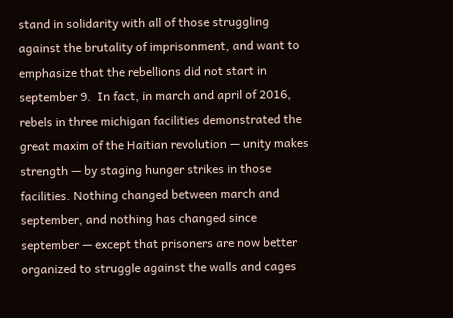stand in solidarity with all of those struggling against the brutality of imprisonment, and want to emphasize that the rebellions did not start in september 9.  In fact, in march and april of 2016, rebels in three michigan facilities demonstrated the great maxim of the Haitian revolution — unity makes strength — by staging hunger strikes in those facilities. Nothing changed between march and september, and nothing has changed since september — except that prisoners are now better organized to struggle against the walls and cages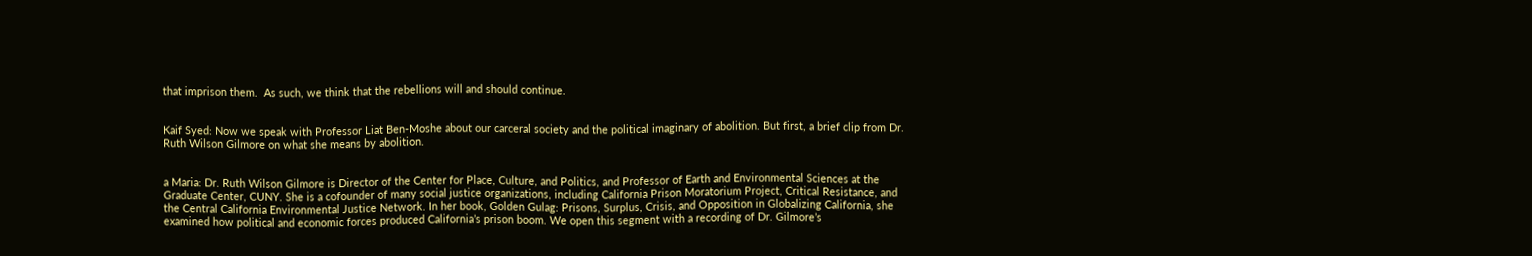that imprison them.  As such, we think that the rebellions will and should continue.


Kaif Syed: Now we speak with Professor Liat Ben-Moshe about our carceral society and the political imaginary of abolition. But first, a brief clip from Dr. Ruth Wilson Gilmore on what she means by abolition.


a Maria: Dr. Ruth Wilson Gilmore is Director of the Center for Place, Culture, and Politics, and Professor of Earth and Environmental Sciences at the Graduate Center, CUNY. She is a cofounder of many social justice organizations, including California Prison Moratorium Project, Critical Resistance, and the Central California Environmental Justice Network. In her book, Golden Gulag: Prisons, Surplus, Crisis, and Opposition in Globalizing California, she examined how political and economic forces produced California’s prison boom. We open this segment with a recording of Dr. Gilmore’s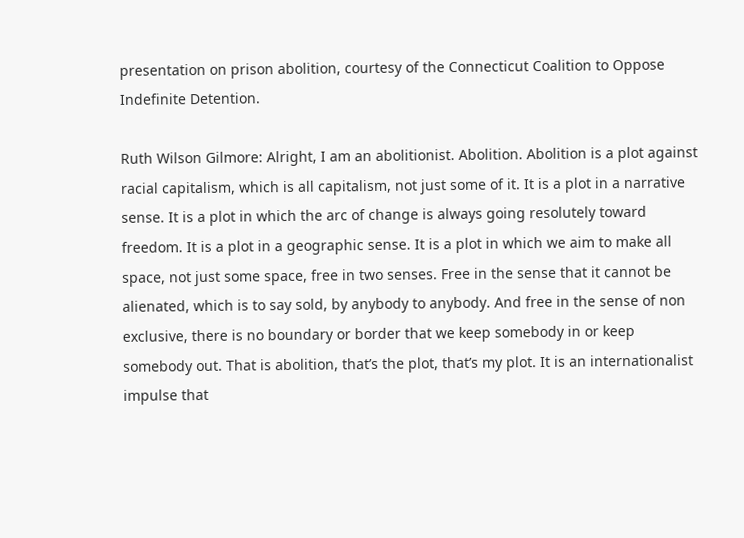presentation on prison abolition, courtesy of the Connecticut Coalition to Oppose Indefinite Detention.

Ruth Wilson Gilmore: Alright, I am an abolitionist. Abolition. Abolition is a plot against racial capitalism, which is all capitalism, not just some of it. It is a plot in a narrative sense. It is a plot in which the arc of change is always going resolutely toward freedom. It is a plot in a geographic sense. It is a plot in which we aim to make all space, not just some space, free in two senses. Free in the sense that it cannot be alienated, which is to say sold, by anybody to anybody. And free in the sense of non exclusive, there is no boundary or border that we keep somebody in or keep somebody out. That is abolition, that’s the plot, that’s my plot. It is an internationalist impulse that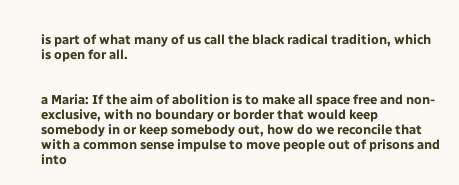is part of what many of us call the black radical tradition, which is open for all.


a Maria: If the aim of abolition is to make all space free and non-exclusive, with no boundary or border that would keep somebody in or keep somebody out, how do we reconcile that with a common sense impulse to move people out of prisons and into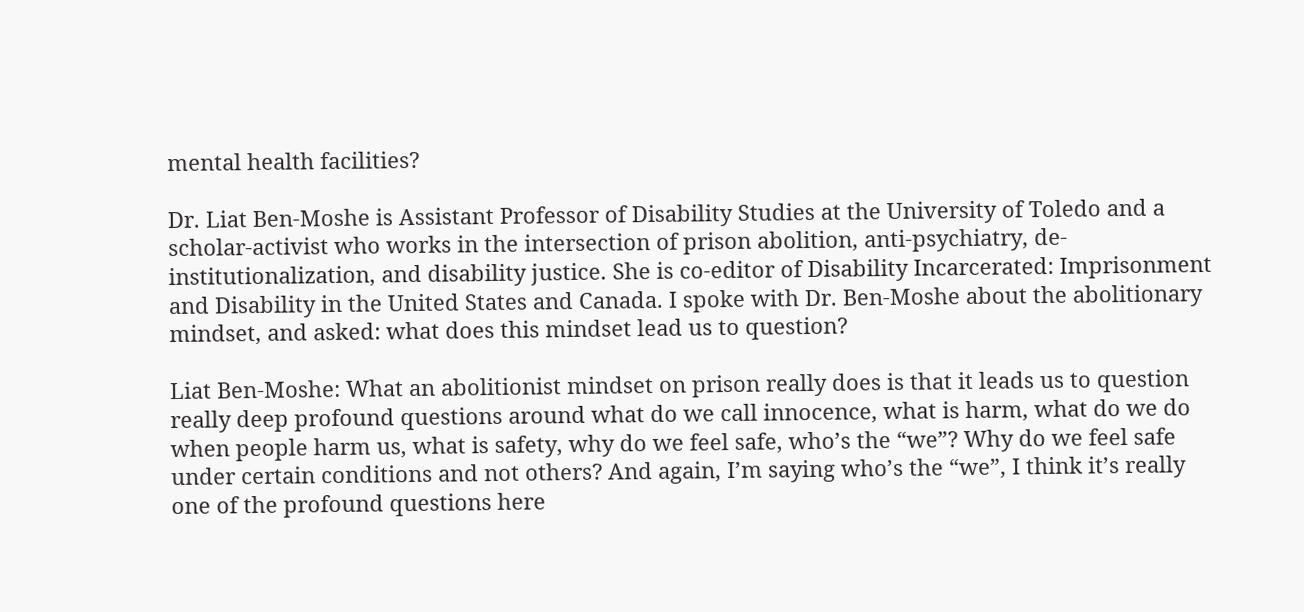mental health facilities?

Dr. Liat Ben-Moshe is Assistant Professor of Disability Studies at the University of Toledo and a scholar-activist who works in the intersection of prison abolition, anti-psychiatry, de-institutionalization, and disability justice. She is co-editor of Disability Incarcerated: Imprisonment and Disability in the United States and Canada. I spoke with Dr. Ben-Moshe about the abolitionary mindset, and asked: what does this mindset lead us to question?

Liat Ben-Moshe: What an abolitionist mindset on prison really does is that it leads us to question really deep profound questions around what do we call innocence, what is harm, what do we do when people harm us, what is safety, why do we feel safe, who’s the “we”? Why do we feel safe under certain conditions and not others? And again, I’m saying who’s the “we”, I think it’s really one of the profound questions here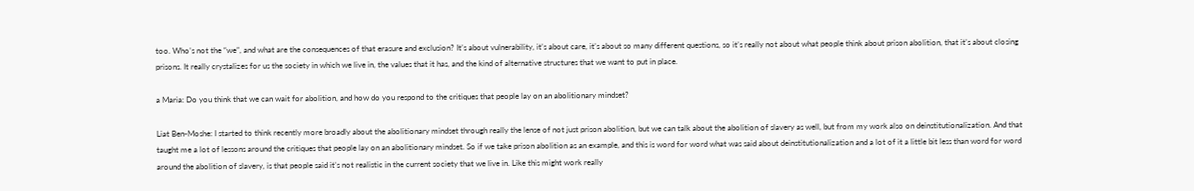too. Who’s not the “we”, and what are the consequences of that erasure and exclusion? It’s about vulnerability, it’s about care, it’s about so many different questions, so it’s really not about what people think about prison abolition, that it’s about closing prisons. It really crystalizes for us the society in which we live in, the values that it has, and the kind of alternative structures that we want to put in place.

a Maria: Do you think that we can wait for abolition, and how do you respond to the critiques that people lay on an abolitionary mindset?

Liat Ben-Moshe: I started to think recently more broadly about the abolitionary mindset through really the lense of not just prison abolition, but we can talk about the abolition of slavery as well, but from my work also on deinstitutionalization. And that taught me a lot of lessons around the critiques that people lay on an abolitionary mindset. So if we take prison abolition as an example, and this is word for word what was said about deinstitutionalization and a lot of it a little bit less than word for word around the abolition of slavery, is that people said it’s not realistic in the current society that we live in. Like this might work really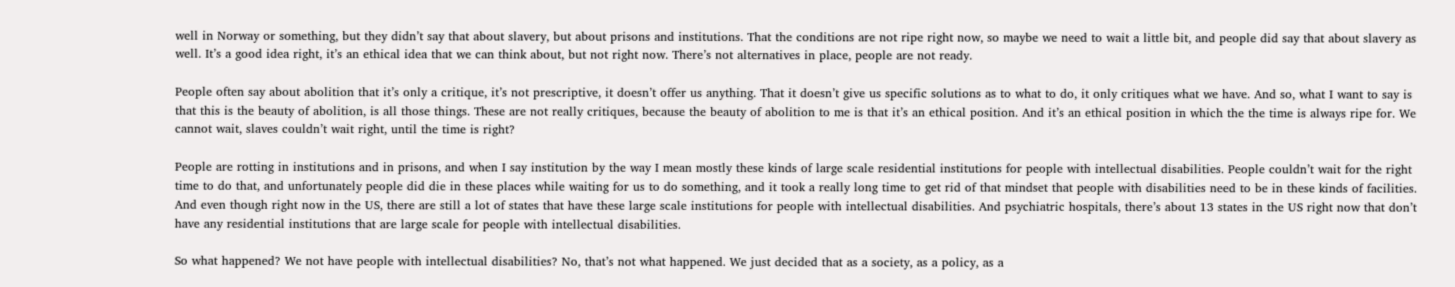well in Norway or something, but they didn’t say that about slavery, but about prisons and institutions. That the conditions are not ripe right now, so maybe we need to wait a little bit, and people did say that about slavery as well. It’s a good idea right, it’s an ethical idea that we can think about, but not right now. There’s not alternatives in place, people are not ready.

People often say about abolition that it’s only a critique, it’s not prescriptive, it doesn’t offer us anything. That it doesn’t give us specific solutions as to what to do, it only critiques what we have. And so, what I want to say is that this is the beauty of abolition, is all those things. These are not really critiques, because the beauty of abolition to me is that it’s an ethical position. And it’s an ethical position in which the the time is always ripe for. We cannot wait, slaves couldn’t wait right, until the time is right?

People are rotting in institutions and in prisons, and when I say institution by the way I mean mostly these kinds of large scale residential institutions for people with intellectual disabilities. People couldn’t wait for the right time to do that, and unfortunately people did die in these places while waiting for us to do something, and it took a really long time to get rid of that mindset that people with disabilities need to be in these kinds of facilities. And even though right now in the US, there are still a lot of states that have these large scale institutions for people with intellectual disabilities. And psychiatric hospitals, there’s about 13 states in the US right now that don’t have any residential institutions that are large scale for people with intellectual disabilities.

So what happened? We not have people with intellectual disabilities? No, that’s not what happened. We just decided that as a society, as a policy, as a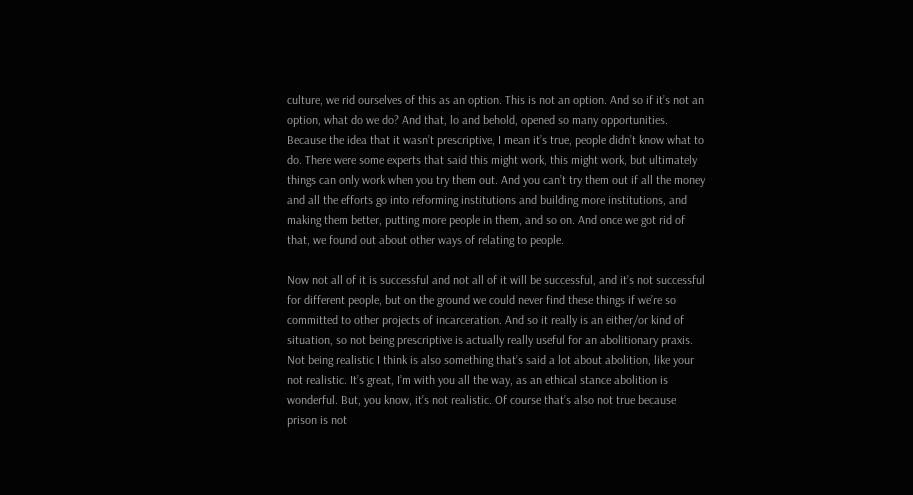culture, we rid ourselves of this as an option. This is not an option. And so if it’s not an option, what do we do? And that, lo and behold, opened so many opportunities. Because the idea that it wasn’t prescriptive, I mean it’s true, people didn’t know what to do. There were some experts that said this might work, this might work, but ultimately things can only work when you try them out. And you can’t try them out if all the money and all the efforts go into reforming institutions and building more institutions, and making them better, putting more people in them, and so on. And once we got rid of that, we found out about other ways of relating to people.

Now not all of it is successful and not all of it will be successful, and it’s not successful for different people, but on the ground we could never find these things if we’re so committed to other projects of incarceration. And so it really is an either/or kind of situation, so not being prescriptive is actually really useful for an abolitionary praxis. Not being realistic I think is also something that’s said a lot about abolition, like your not realistic. It’s great, I’m with you all the way, as an ethical stance abolition is wonderful. But, you know, it’s not realistic. Of course that’s also not true because prison is not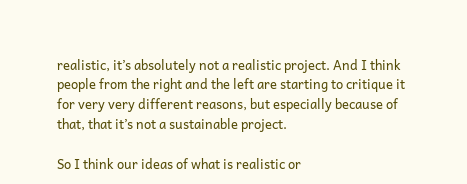realistic, it’s absolutely not a realistic project. And I think people from the right and the left are starting to critique it for very very different reasons, but especially because of that, that it’s not a sustainable project.

So I think our ideas of what is realistic or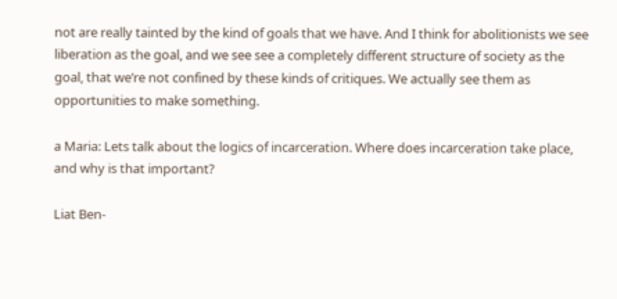not are really tainted by the kind of goals that we have. And I think for abolitionists we see liberation as the goal, and we see see a completely different structure of society as the goal, that we’re not confined by these kinds of critiques. We actually see them as opportunities to make something.

a Maria: Lets talk about the logics of incarceration. Where does incarceration take place, and why is that important?

Liat Ben-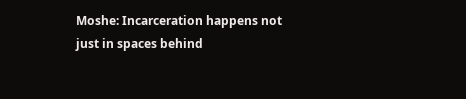Moshe: Incarceration happens not just in spaces behind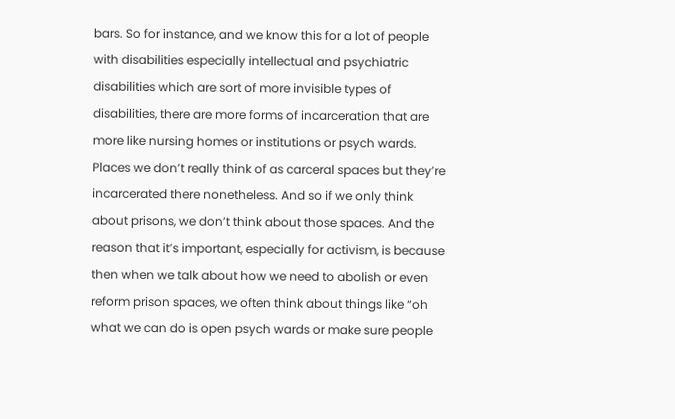bars. So for instance, and we know this for a lot of people with disabilities especially intellectual and psychiatric disabilities which are sort of more invisible types of disabilities, there are more forms of incarceration that are more like nursing homes or institutions or psych wards. Places we don’t really think of as carceral spaces but they’re incarcerated there nonetheless. And so if we only think about prisons, we don’t think about those spaces. And the reason that it’s important, especially for activism, is because then when we talk about how we need to abolish or even reform prison spaces, we often think about things like “oh what we can do is open psych wards or make sure people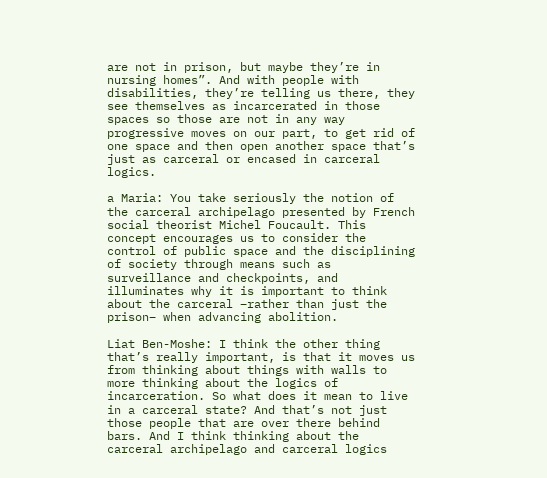are not in prison, but maybe they’re in nursing homes”. And with people with disabilities, they’re telling us there, they see themselves as incarcerated in those spaces so those are not in any way progressive moves on our part, to get rid of one space and then open another space that’s just as carceral or encased in carceral logics.

a Maria: You take seriously the notion of the carceral archipelago presented by French social theorist Michel Foucault. This concept encourages us to consider the control of public space and the disciplining of society through means such as surveillance and checkpoints, and illuminates why it is important to think about the carceral –rather than just the prison– when advancing abolition.

Liat Ben-Moshe: I think the other thing that’s really important, is that it moves us from thinking about things with walls to more thinking about the logics of incarceration. So what does it mean to live in a carceral state? And that’s not just those people that are over there behind bars. And I think thinking about the carceral archipelago and carceral logics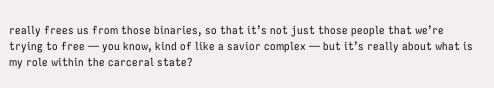really frees us from those binaries, so that it’s not just those people that we’re trying to free — you know, kind of like a savior complex — but it’s really about what is my role within the carceral state?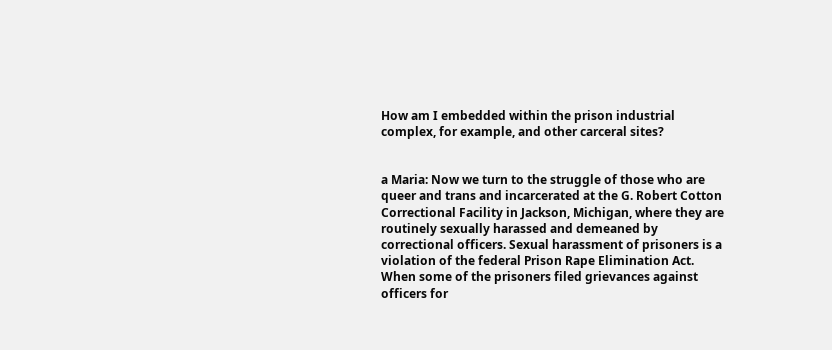How am I embedded within the prison industrial complex, for example, and other carceral sites?


a Maria: Now we turn to the struggle of those who are queer and trans and incarcerated at the G. Robert Cotton Correctional Facility in Jackson, Michigan, where they are routinely sexually harassed and demeaned by correctional officers. Sexual harassment of prisoners is a violation of the federal Prison Rape Elimination Act. When some of the prisoners filed grievances against officers for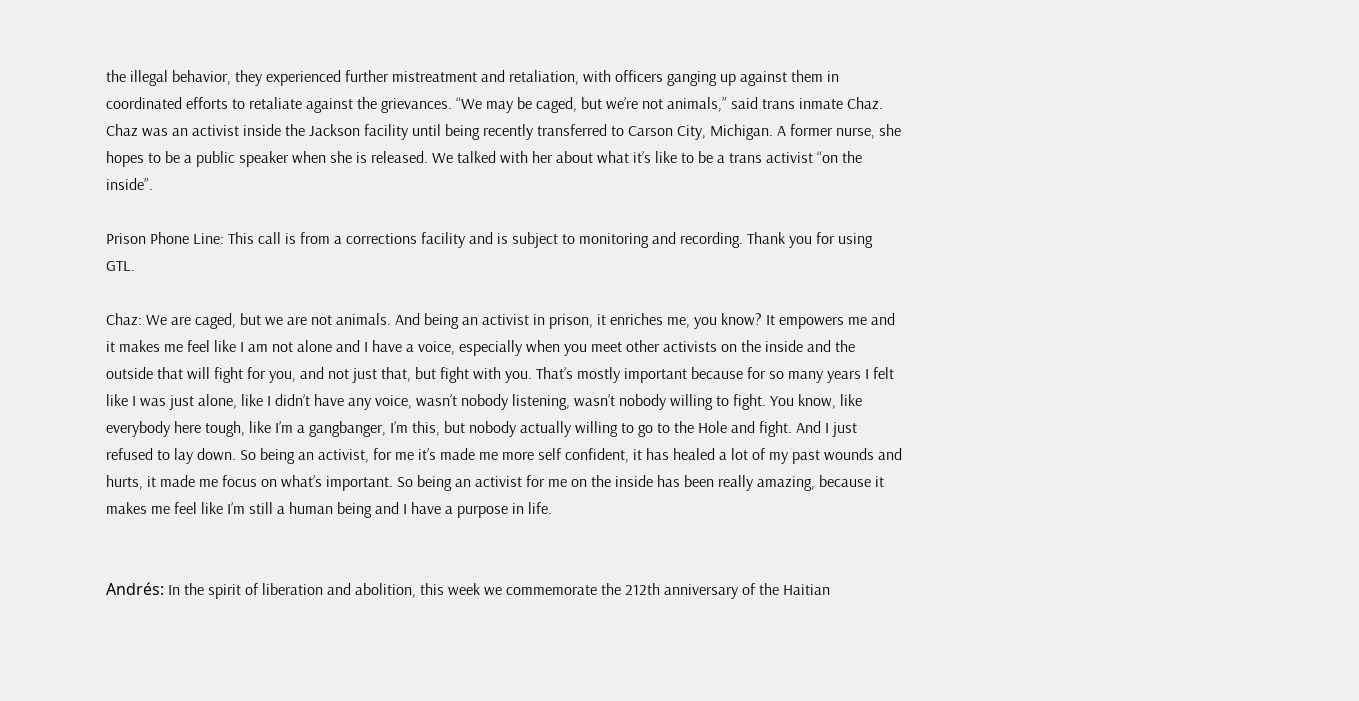the illegal behavior, they experienced further mistreatment and retaliation, with officers ganging up against them in coordinated efforts to retaliate against the grievances. “We may be caged, but we’re not animals,” said trans inmate Chaz. Chaz was an activist inside the Jackson facility until being recently transferred to Carson City, Michigan. A former nurse, she hopes to be a public speaker when she is released. We talked with her about what it’s like to be a trans activist “on the inside”.

Prison Phone Line: This call is from a corrections facility and is subject to monitoring and recording. Thank you for using GTL.

Chaz: We are caged, but we are not animals. And being an activist in prison, it enriches me, you know? It empowers me and it makes me feel like I am not alone and I have a voice, especially when you meet other activists on the inside and the outside that will fight for you, and not just that, but fight with you. That’s mostly important because for so many years I felt like I was just alone, like I didn’t have any voice, wasn’t nobody listening, wasn’t nobody willing to fight. You know, like everybody here tough, like I’m a gangbanger, I’m this, but nobody actually willing to go to the Hole and fight. And I just refused to lay down. So being an activist, for me it’s made me more self confident, it has healed a lot of my past wounds and hurts, it made me focus on what’s important. So being an activist for me on the inside has been really amazing, because it makes me feel like I’m still a human being and I have a purpose in life.


Andrés: In the spirit of liberation and abolition, this week we commemorate the 212th anniversary of the Haitian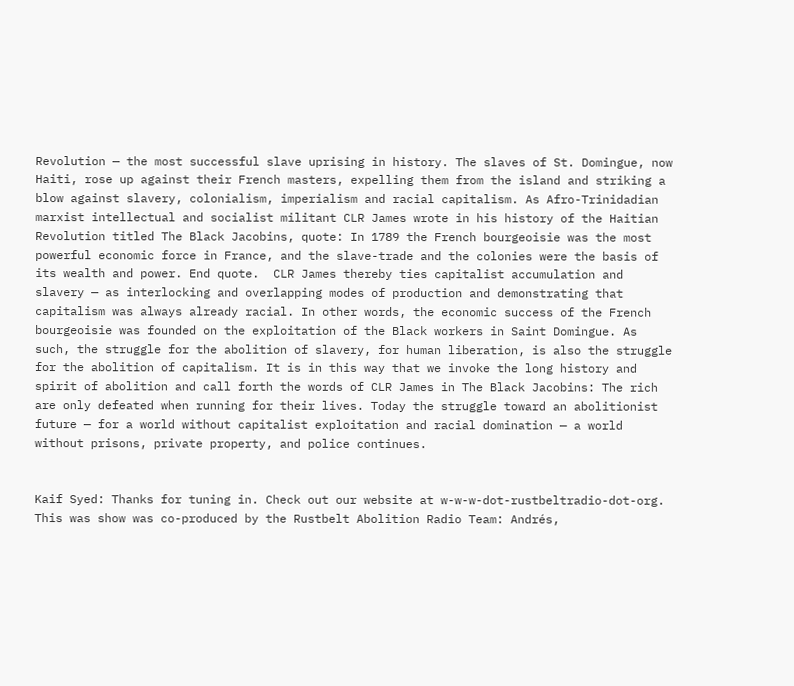Revolution — the most successful slave uprising in history. The slaves of St. Domingue, now Haiti, rose up against their French masters, expelling them from the island and striking a blow against slavery, colonialism, imperialism and racial capitalism. As Afro-Trinidadian marxist intellectual and socialist militant CLR James wrote in his history of the Haitian Revolution titled The Black Jacobins, quote: In 1789 the French bourgeoisie was the most powerful economic force in France, and the slave-trade and the colonies were the basis of its wealth and power. End quote.  CLR James thereby ties capitalist accumulation and slavery — as interlocking and overlapping modes of production and demonstrating that capitalism was always already racial. In other words, the economic success of the French bourgeoisie was founded on the exploitation of the Black workers in Saint Domingue. As such, the struggle for the abolition of slavery, for human liberation, is also the struggle for the abolition of capitalism. It is in this way that we invoke the long history and spirit of abolition and call forth the words of CLR James in The Black Jacobins: The rich are only defeated when running for their lives. Today the struggle toward an abolitionist future — for a world without capitalist exploitation and racial domination — a world without prisons, private property, and police continues.


Kaif Syed: Thanks for tuning in. Check out our website at w-w-w-dot-rustbeltradio-dot-org. This was show was co-produced by the Rustbelt Abolition Radio Team: Andrés,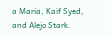a Maria, Kaif Syed, and Alejo Stark.